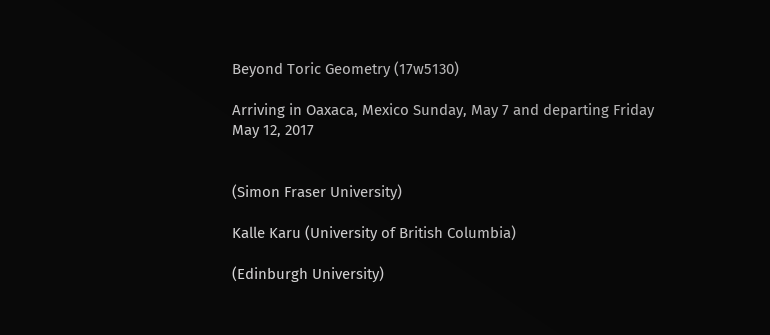Beyond Toric Geometry (17w5130)

Arriving in Oaxaca, Mexico Sunday, May 7 and departing Friday May 12, 2017


(Simon Fraser University)

Kalle Karu (University of British Columbia)

(Edinburgh University)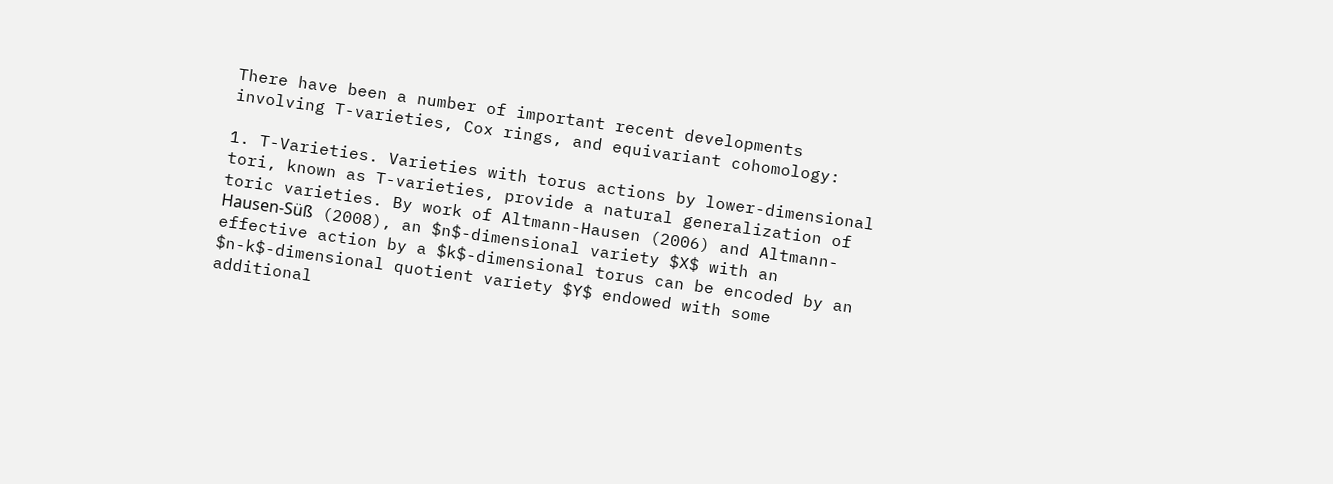There have been a number of important recent developments involving T-varieties, Cox rings, and equivariant cohomology:

1. T-Varieties. Varieties with torus actions by lower-dimensional tori, known as T-varieties, provide a natural generalization of toric varieties. By work of Altmann-Hausen (2006) and Altmann-Hausen-Süß (2008), an $n$-dimensional variety $X$ with an effective action by a $k$-dimensional torus can be encoded by an $n-k$-dimensional quotient variety $Y$ endowed with some additional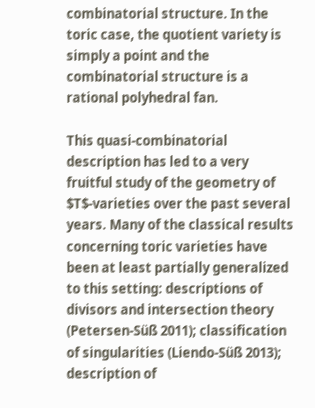combinatorial structure. In the toric case, the quotient variety is simply a point and the combinatorial structure is a rational polyhedral fan.

This quasi-combinatorial description has led to a very fruitful study of the geometry of $T$-varieties over the past several years. Many of the classical results concerning toric varieties have been at least partially generalized to this setting: descriptions of divisors and intersection theory (Petersen-Süß 2011); classification of singularities (Liendo-Süß 2013); description of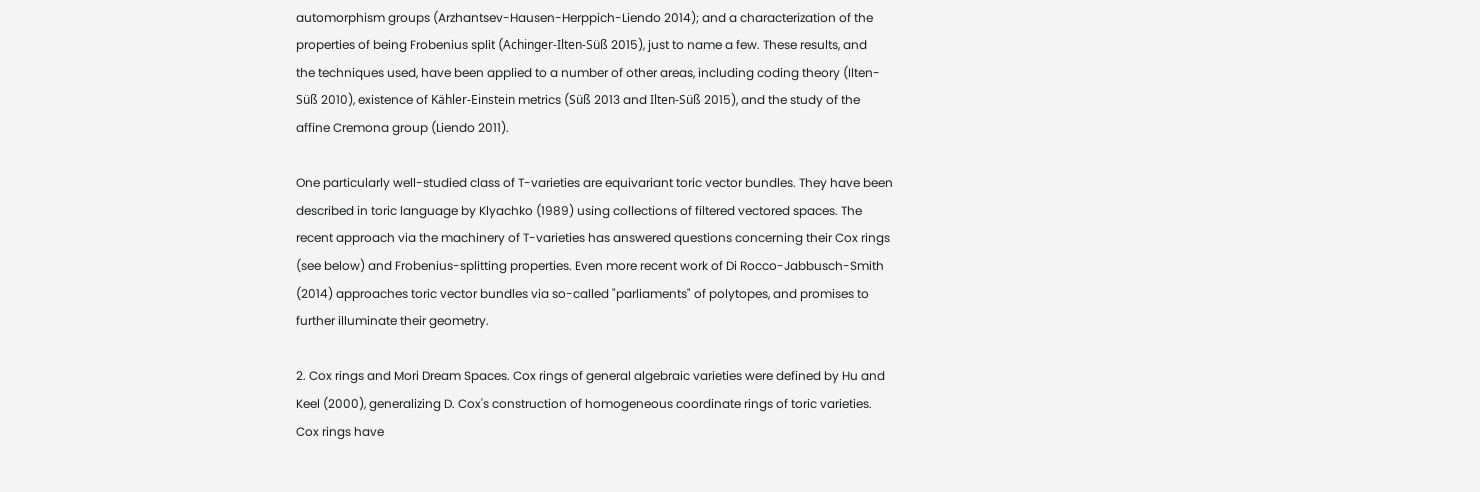automorphism groups (Arzhantsev-Hausen-Herppich-Liendo 2014); and a characterization of the properties of being Frobenius split (Achinger-Ilten-Süß 2015), just to name a few. These results, and the techniques used, have been applied to a number of other areas, including coding theory (Ilten-Süß 2010), existence of Kähler-Einstein metrics (Süß 2013 and Ilten-Süß 2015), and the study of the affine Cremona group (Liendo 2011).

One particularly well-studied class of T-varieties are equivariant toric vector bundles. They have been described in toric language by Klyachko (1989) using collections of filtered vectored spaces. The recent approach via the machinery of T-varieties has answered questions concerning their Cox rings (see below) and Frobenius-splitting properties. Even more recent work of Di Rocco-Jabbusch-Smith (2014) approaches toric vector bundles via so-called "parliaments" of polytopes, and promises to further illuminate their geometry.

2. Cox rings and Mori Dream Spaces. Cox rings of general algebraic varieties were defined by Hu and Keel (2000), generalizing D. Cox's construction of homogeneous coordinate rings of toric varieties. Cox rings have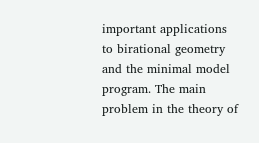important applications to birational geometry and the minimal model program. The main problem in the theory of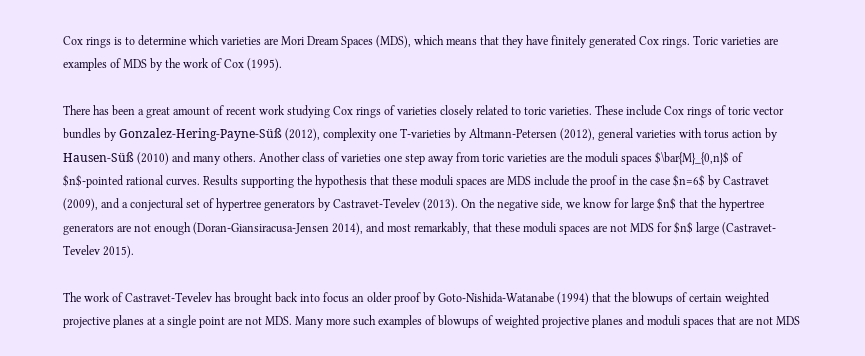Cox rings is to determine which varieties are Mori Dream Spaces (MDS), which means that they have finitely generated Cox rings. Toric varieties are examples of MDS by the work of Cox (1995).

There has been a great amount of recent work studying Cox rings of varieties closely related to toric varieties. These include Cox rings of toric vector bundles by Gonzalez-Hering-Payne-Süß (2012), complexity one T-varieties by Altmann-Petersen (2012), general varieties with torus action by Hausen-Süß (2010) and many others. Another class of varieties one step away from toric varieties are the moduli spaces $\bar{M}_{0,n}$ of $n$-pointed rational curves. Results supporting the hypothesis that these moduli spaces are MDS include the proof in the case $n=6$ by Castravet (2009), and a conjectural set of hypertree generators by Castravet-Tevelev (2013). On the negative side, we know for large $n$ that the hypertree generators are not enough (Doran-Giansiracusa-Jensen 2014), and most remarkably, that these moduli spaces are not MDS for $n$ large (Castravet-Tevelev 2015).

The work of Castravet-Tevelev has brought back into focus an older proof by Goto-Nishida-Watanabe (1994) that the blowups of certain weighted projective planes at a single point are not MDS. Many more such examples of blowups of weighted projective planes and moduli spaces that are not MDS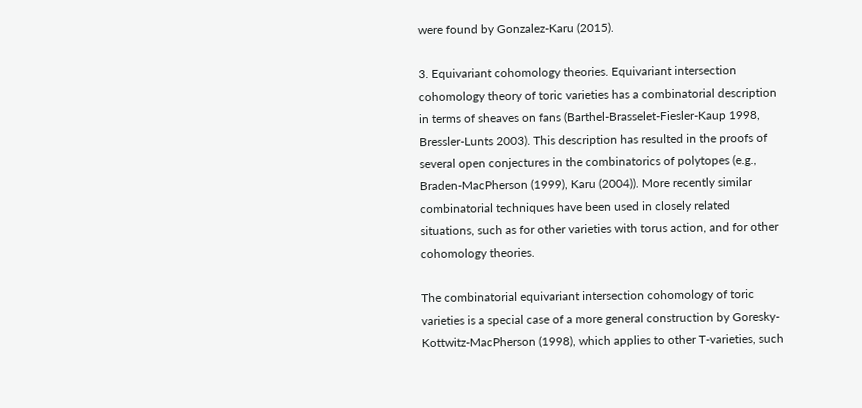were found by Gonzalez-Karu (2015).

3. Equivariant cohomology theories. Equivariant intersection cohomology theory of toric varieties has a combinatorial description in terms of sheaves on fans (Barthel-Brasselet-Fiesler-Kaup 1998, Bressler-Lunts 2003). This description has resulted in the proofs of several open conjectures in the combinatorics of polytopes (e.g., Braden-MacPherson (1999), Karu (2004)). More recently similar combinatorial techniques have been used in closely related situations, such as for other varieties with torus action, and for other cohomology theories.

The combinatorial equivariant intersection cohomology of toric varieties is a special case of a more general construction by Goresky-Kottwitz-MacPherson (1998), which applies to other T-varieties, such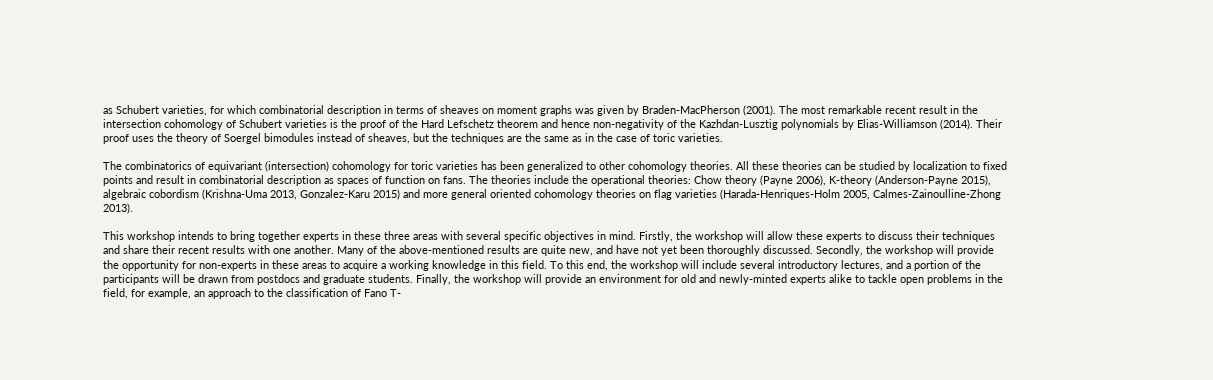as Schubert varieties, for which combinatorial description in terms of sheaves on moment graphs was given by Braden-MacPherson (2001). The most remarkable recent result in the intersection cohomology of Schubert varieties is the proof of the Hard Lefschetz theorem and hence non-negativity of the Kazhdan-Lusztig polynomials by Elias-Williamson (2014). Their proof uses the theory of Soergel bimodules instead of sheaves, but the techniques are the same as in the case of toric varieties.

The combinatorics of equivariant (intersection) cohomology for toric varieties has been generalized to other cohomology theories. All these theories can be studied by localization to fixed points and result in combinatorial description as spaces of function on fans. The theories include the operational theories: Chow theory (Payne 2006), K-theory (Anderson-Payne 2015), algebraic cobordism (Krishna-Uma 2013, Gonzalez-Karu 2015) and more general oriented cohomology theories on flag varieties (Harada-Henriques-Holm 2005, Calmes-Zainoulline-Zhong 2013).

This workshop intends to bring together experts in these three areas with several specific objectives in mind. Firstly, the workshop will allow these experts to discuss their techniques and share their recent results with one another. Many of the above-mentioned results are quite new, and have not yet been thoroughly discussed. Secondly, the workshop will provide the opportunity for non-experts in these areas to acquire a working knowledge in this field. To this end, the workshop will include several introductory lectures, and a portion of the participants will be drawn from postdocs and graduate students. Finally, the workshop will provide an environment for old and newly-minted experts alike to tackle open problems in the field, for example, an approach to the classification of Fano T-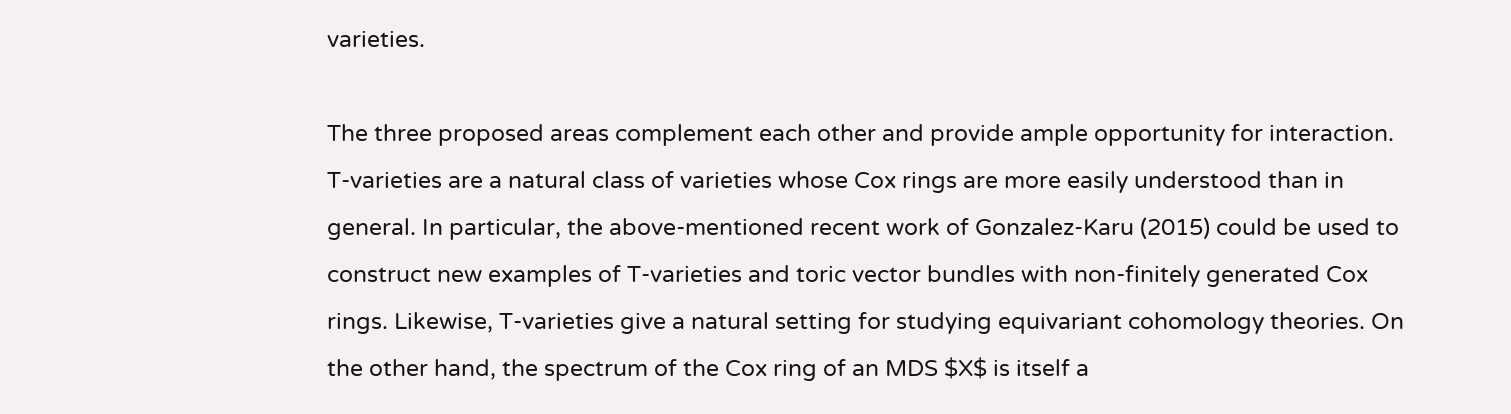varieties.

The three proposed areas complement each other and provide ample opportunity for interaction. T-varieties are a natural class of varieties whose Cox rings are more easily understood than in general. In particular, the above-mentioned recent work of Gonzalez-Karu (2015) could be used to construct new examples of T-varieties and toric vector bundles with non-finitely generated Cox rings. Likewise, T-varieties give a natural setting for studying equivariant cohomology theories. On the other hand, the spectrum of the Cox ring of an MDS $X$ is itself a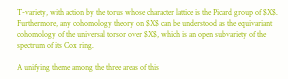T-variety, with action by the torus whose character lattice is the Picard group of $X$. Furthermore, any cohomology theory on $X$ can be understood as the equivariant cohomology of the universal torsor over $X$, which is an open subvariety of the spectrum of its Cox ring.

A unifying theme among the three areas of this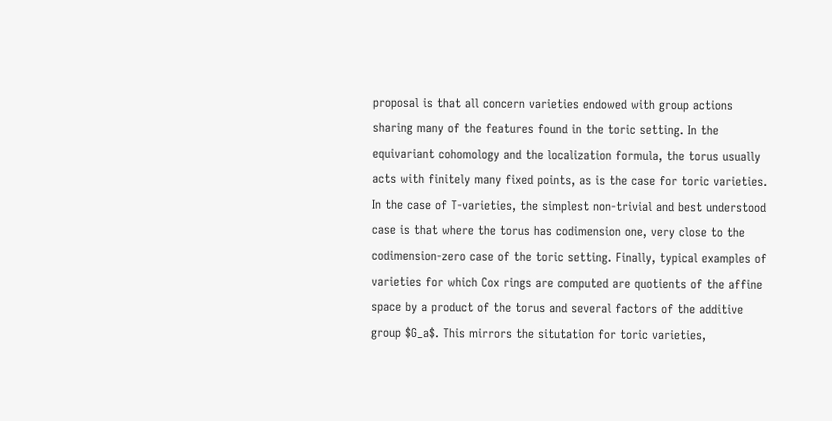proposal is that all concern varieties endowed with group actions sharing many of the features found in the toric setting. In the equivariant cohomology and the localization formula, the torus usually acts with finitely many fixed points, as is the case for toric varieties. In the case of T-varieties, the simplest non-trivial and best understood case is that where the torus has codimension one, very close to the codimension-zero case of the toric setting. Finally, typical examples of varieties for which Cox rings are computed are quotients of the affine space by a product of the torus and several factors of the additive group $G_a$. This mirrors the situtation for toric varieties,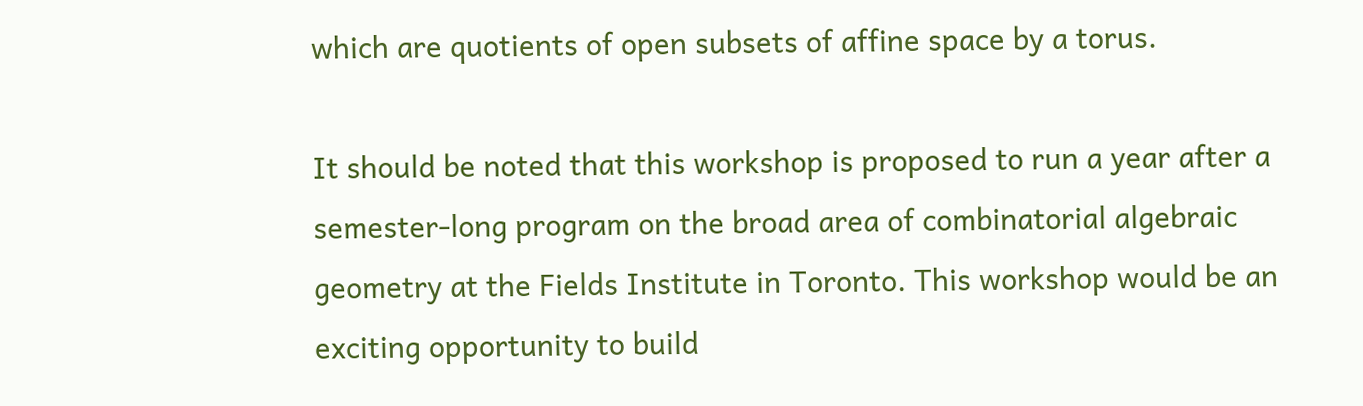which are quotients of open subsets of affine space by a torus.

It should be noted that this workshop is proposed to run a year after a semester-long program on the broad area of combinatorial algebraic geometry at the Fields Institute in Toronto. This workshop would be an exciting opportunity to build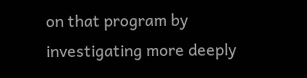on that program by investigating more deeply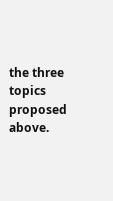the three topics proposed above.